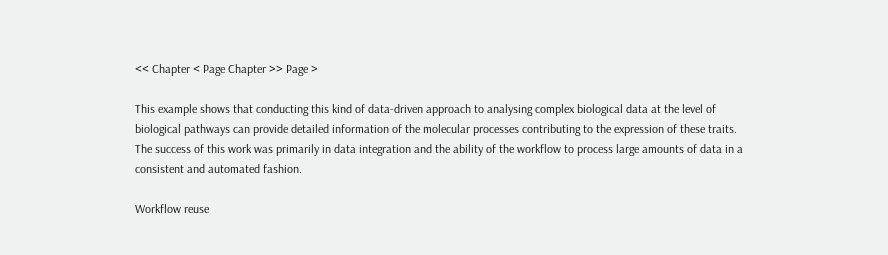<< Chapter < Page Chapter >> Page >

This example shows that conducting this kind of data-driven approach to analysing complex biological data at the level of biological pathways can provide detailed information of the molecular processes contributing to the expression of these traits. The success of this work was primarily in data integration and the ability of the workflow to process large amounts of data in a consistent and automated fashion.

Workflow reuse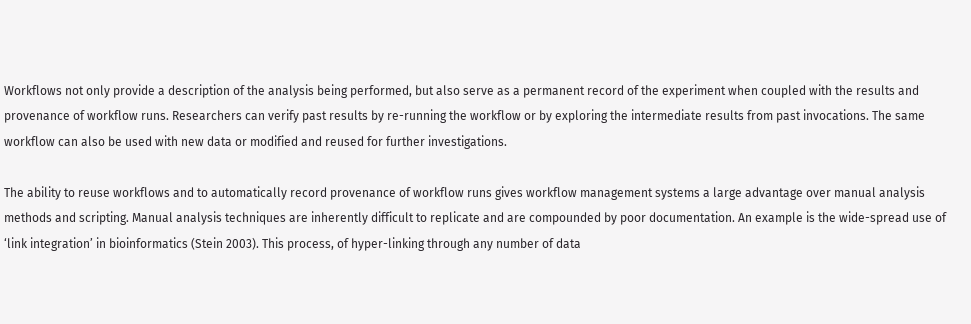Workflows not only provide a description of the analysis being performed, but also serve as a permanent record of the experiment when coupled with the results and provenance of workflow runs. Researchers can verify past results by re-running the workflow or by exploring the intermediate results from past invocations. The same workflow can also be used with new data or modified and reused for further investigations.

The ability to reuse workflows and to automatically record provenance of workflow runs gives workflow management systems a large advantage over manual analysis methods and scripting. Manual analysis techniques are inherently difficult to replicate and are compounded by poor documentation. An example is the wide-spread use of ‘link integration’ in bioinformatics (Stein 2003). This process, of hyper-linking through any number of data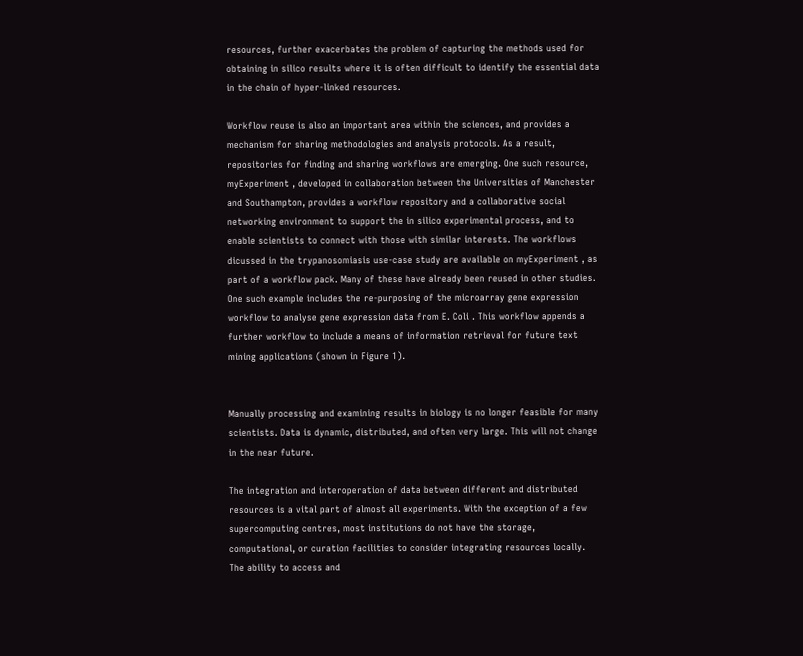resources, further exacerbates the problem of capturing the methods used for obtaining in silico results where it is often difficult to identify the essential data in the chain of hyper-linked resources.

Workflow reuse is also an important area within the sciences, and provides a mechanism for sharing methodologies and analysis protocols. As a result, repositories for finding and sharing workflows are emerging. One such resource, myExperiment , developed in collaboration between the Universities of Manchester and Southampton, provides a workflow repository and a collaborative social networking environment to support the in silico experimental process, and to enable scientists to connect with those with similar interests. The workflows dicussed in the trypanosomiasis use-case study are available on myExperiment , as part of a workflow pack. Many of these have already been reused in other studies. One such example includes the re-purposing of the microarray gene expression workflow to analyse gene expression data from E. Coli . This workflow appends a further workflow to include a means of information retrieval for future text mining applications (shown in Figure 1).


Manually processing and examining results in biology is no longer feasible for many scientists. Data is dynamic, distributed, and often very large. This will not change in the near future.

The integration and interoperation of data between different and distributed resources is a vital part of almost all experiments. With the exception of a few supercomputing centres, most institutions do not have the storage, computational, or curation facilities to consider integrating resources locally. The ability to access and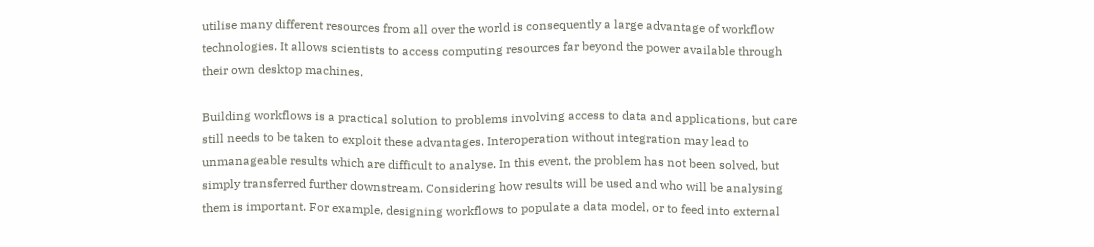utilise many different resources from all over the world is consequently a large advantage of workflow technologies. It allows scientists to access computing resources far beyond the power available through their own desktop machines.

Building workflows is a practical solution to problems involving access to data and applications, but care still needs to be taken to exploit these advantages. Interoperation without integration may lead to unmanageable results which are difficult to analyse. In this event, the problem has not been solved, but simply transferred further downstream. Considering how results will be used and who will be analysing them is important. For example, designing workflows to populate a data model, or to feed into external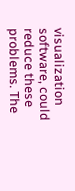visualization software, could reduce these problems. The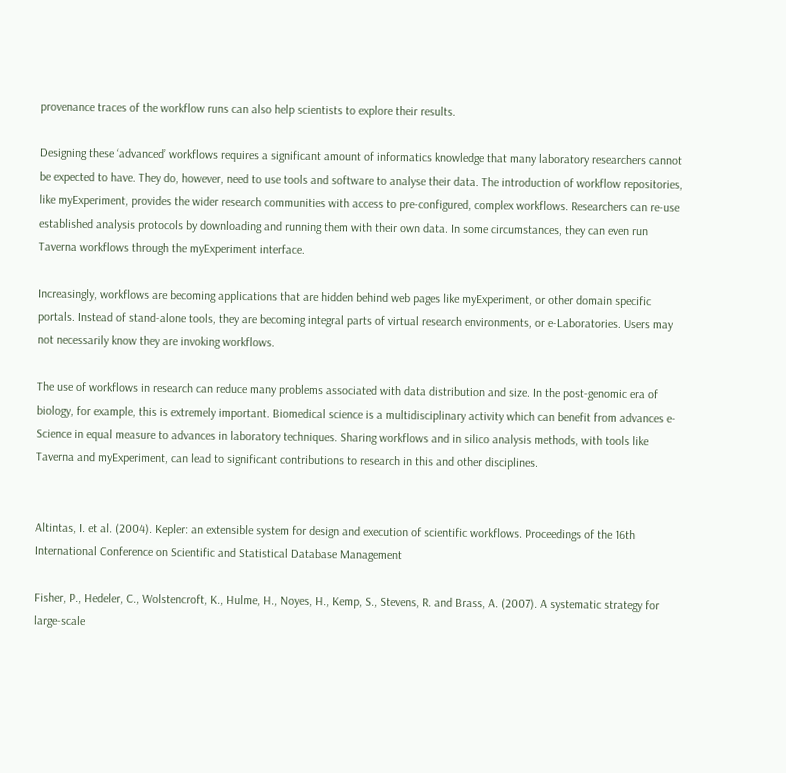provenance traces of the workflow runs can also help scientists to explore their results.

Designing these ‘advanced’ workflows requires a significant amount of informatics knowledge that many laboratory researchers cannot be expected to have. They do, however, need to use tools and software to analyse their data. The introduction of workflow repositories, like myExperiment, provides the wider research communities with access to pre-configured, complex workflows. Researchers can re-use established analysis protocols by downloading and running them with their own data. In some circumstances, they can even run Taverna workflows through the myExperiment interface.

Increasingly, workflows are becoming applications that are hidden behind web pages like myExperiment, or other domain specific portals. Instead of stand-alone tools, they are becoming integral parts of virtual research environments, or e-Laboratories. Users may not necessarily know they are invoking workflows.

The use of workflows in research can reduce many problems associated with data distribution and size. In the post-genomic era of biology, for example, this is extremely important. Biomedical science is a multidisciplinary activity which can benefit from advances e-Science in equal measure to advances in laboratory techniques. Sharing workflows and in silico analysis methods, with tools like Taverna and myExperiment, can lead to significant contributions to research in this and other disciplines.


Altintas, I. et al. (2004). Kepler: an extensible system for design and execution of scientific workflows. Proceedings of the 16th International Conference on Scientific and Statistical Database Management

Fisher, P., Hedeler, C., Wolstencroft, K., Hulme, H., Noyes, H., Kemp, S., Stevens, R. and Brass, A. (2007). A systematic strategy for large-scale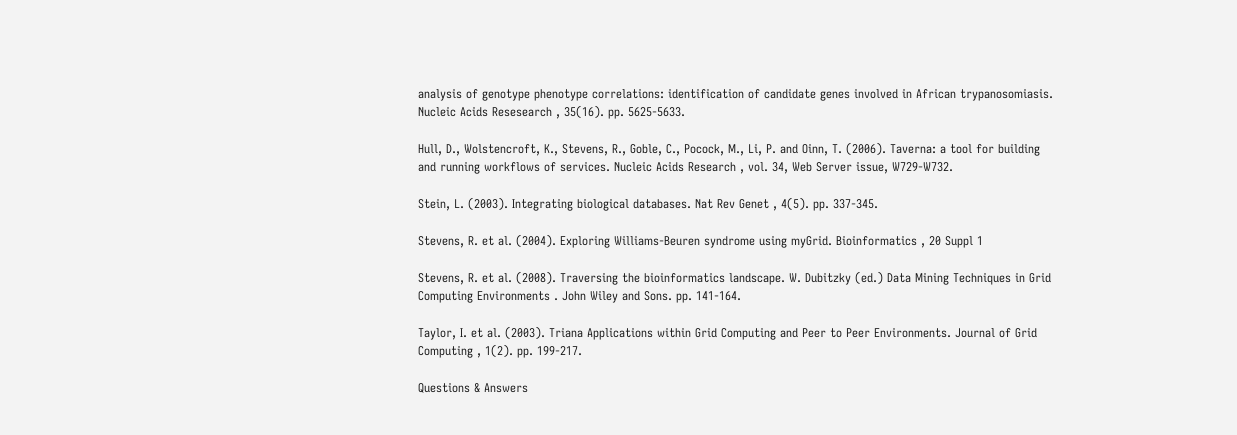analysis of genotype phenotype correlations: identification of candidate genes involved in African trypanosomiasis. Nucleic Acids Resesearch , 35(16). pp. 5625-5633.

Hull, D., Wolstencroft, K., Stevens, R., Goble, C., Pocock, M., Li, P. and Oinn, T. (2006). Taverna: a tool for building and running workflows of services. Nucleic Acids Research , vol. 34, Web Server issue, W729-W732.

Stein, L. (2003). Integrating biological databases. Nat Rev Genet , 4(5). pp. 337-345.

Stevens, R. et al. (2004). Exploring Williams-Beuren syndrome using myGrid. Bioinformatics , 20 Suppl 1

Stevens, R. et al. (2008). Traversing the bioinformatics landscape. W. Dubitzky (ed.) Data Mining Techniques in Grid Computing Environments . John Wiley and Sons. pp. 141-164.

Taylor, I. et al. (2003). Triana Applications within Grid Computing and Peer to Peer Environments. Journal of Grid Computing , 1(2). pp. 199-217.

Questions & Answers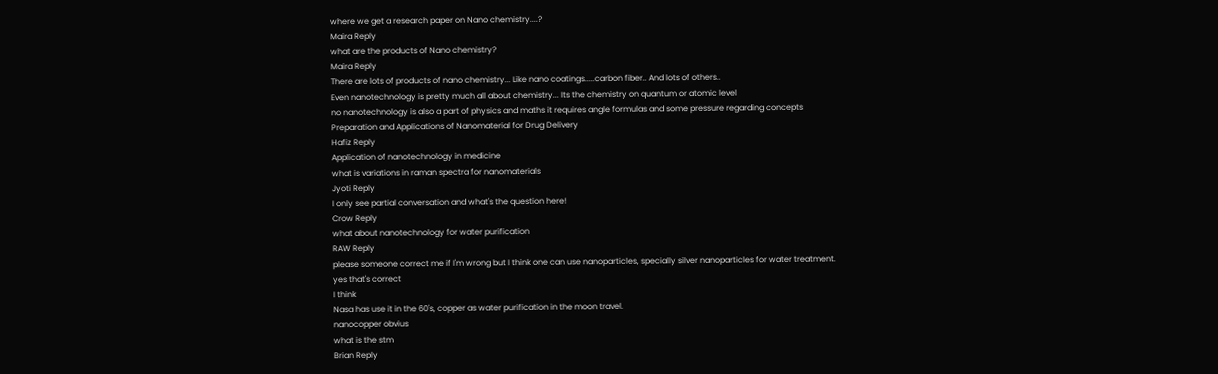where we get a research paper on Nano chemistry....?
Maira Reply
what are the products of Nano chemistry?
Maira Reply
There are lots of products of nano chemistry... Like nano coatings.....carbon fiber.. And lots of others..
Even nanotechnology is pretty much all about chemistry... Its the chemistry on quantum or atomic level
no nanotechnology is also a part of physics and maths it requires angle formulas and some pressure regarding concepts
Preparation and Applications of Nanomaterial for Drug Delivery
Hafiz Reply
Application of nanotechnology in medicine
what is variations in raman spectra for nanomaterials
Jyoti Reply
I only see partial conversation and what's the question here!
Crow Reply
what about nanotechnology for water purification
RAW Reply
please someone correct me if I'm wrong but I think one can use nanoparticles, specially silver nanoparticles for water treatment.
yes that's correct
I think
Nasa has use it in the 60's, copper as water purification in the moon travel.
nanocopper obvius
what is the stm
Brian Reply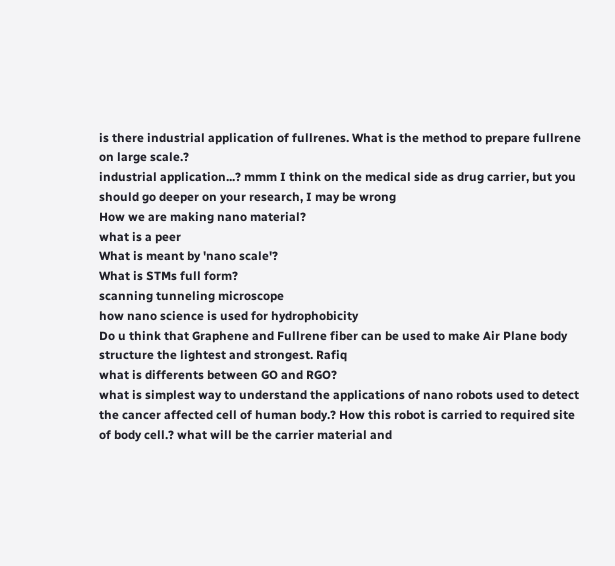is there industrial application of fullrenes. What is the method to prepare fullrene on large scale.?
industrial application...? mmm I think on the medical side as drug carrier, but you should go deeper on your research, I may be wrong
How we are making nano material?
what is a peer
What is meant by 'nano scale'?
What is STMs full form?
scanning tunneling microscope
how nano science is used for hydrophobicity
Do u think that Graphene and Fullrene fiber can be used to make Air Plane body structure the lightest and strongest. Rafiq
what is differents between GO and RGO?
what is simplest way to understand the applications of nano robots used to detect the cancer affected cell of human body.? How this robot is carried to required site of body cell.? what will be the carrier material and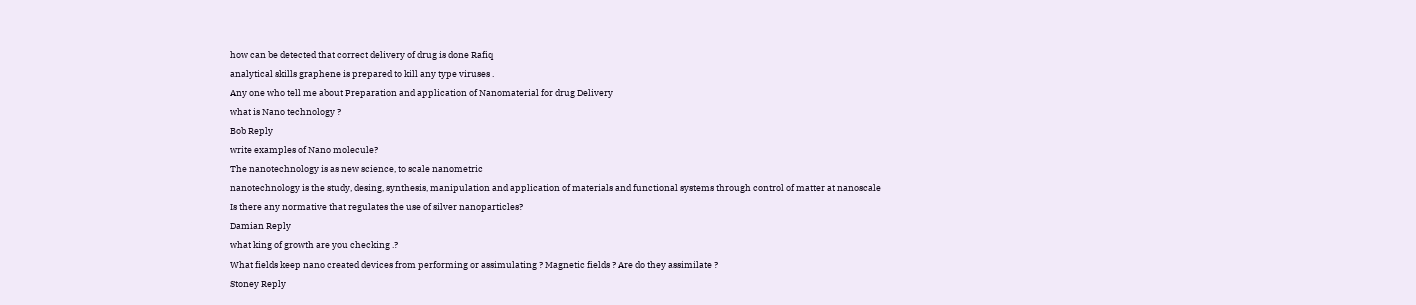how can be detected that correct delivery of drug is done Rafiq
analytical skills graphene is prepared to kill any type viruses .
Any one who tell me about Preparation and application of Nanomaterial for drug Delivery
what is Nano technology ?
Bob Reply
write examples of Nano molecule?
The nanotechnology is as new science, to scale nanometric
nanotechnology is the study, desing, synthesis, manipulation and application of materials and functional systems through control of matter at nanoscale
Is there any normative that regulates the use of silver nanoparticles?
Damian Reply
what king of growth are you checking .?
What fields keep nano created devices from performing or assimulating ? Magnetic fields ? Are do they assimilate ?
Stoney Reply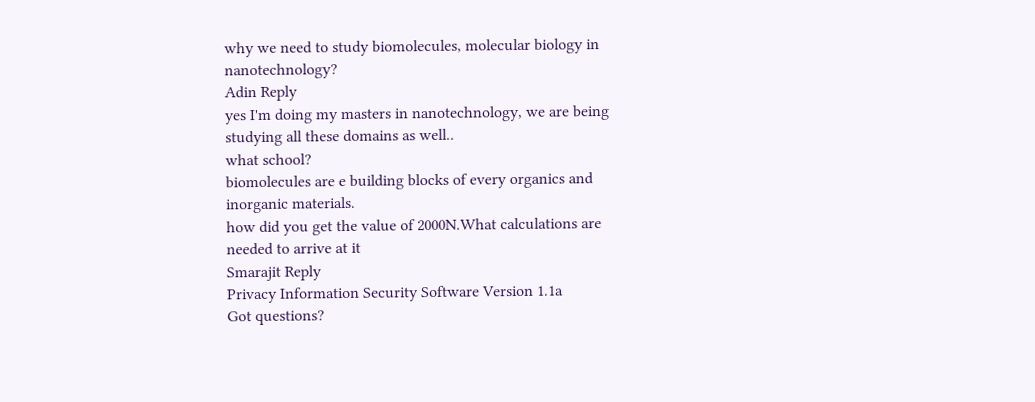why we need to study biomolecules, molecular biology in nanotechnology?
Adin Reply
yes I'm doing my masters in nanotechnology, we are being studying all these domains as well..
what school?
biomolecules are e building blocks of every organics and inorganic materials.
how did you get the value of 2000N.What calculations are needed to arrive at it
Smarajit Reply
Privacy Information Security Software Version 1.1a
Got questions?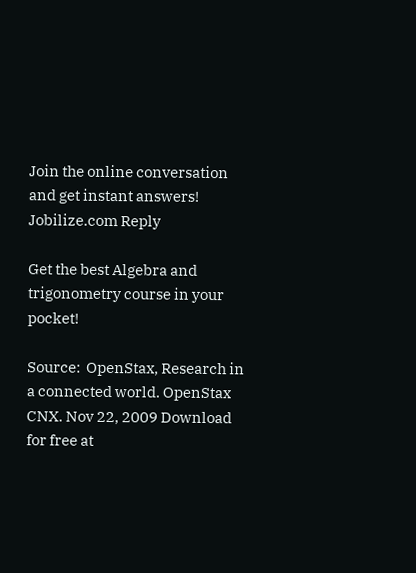Join the online conversation and get instant answers!
Jobilize.com Reply

Get the best Algebra and trigonometry course in your pocket!

Source:  OpenStax, Research in a connected world. OpenStax CNX. Nov 22, 2009 Download for free at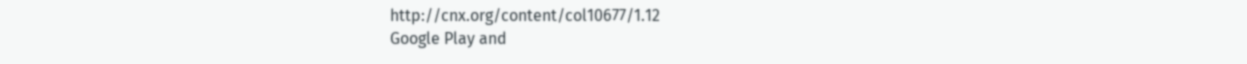http://cnx.org/content/col10677/1.12
Google Play and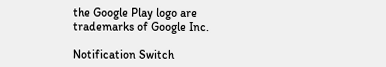the Google Play logo are trademarks of Google Inc.

Notification Switch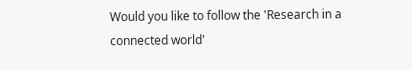Would you like to follow the 'Research in a connected world'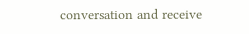conversation and receive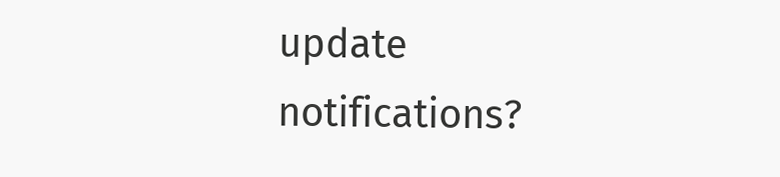update notifications?